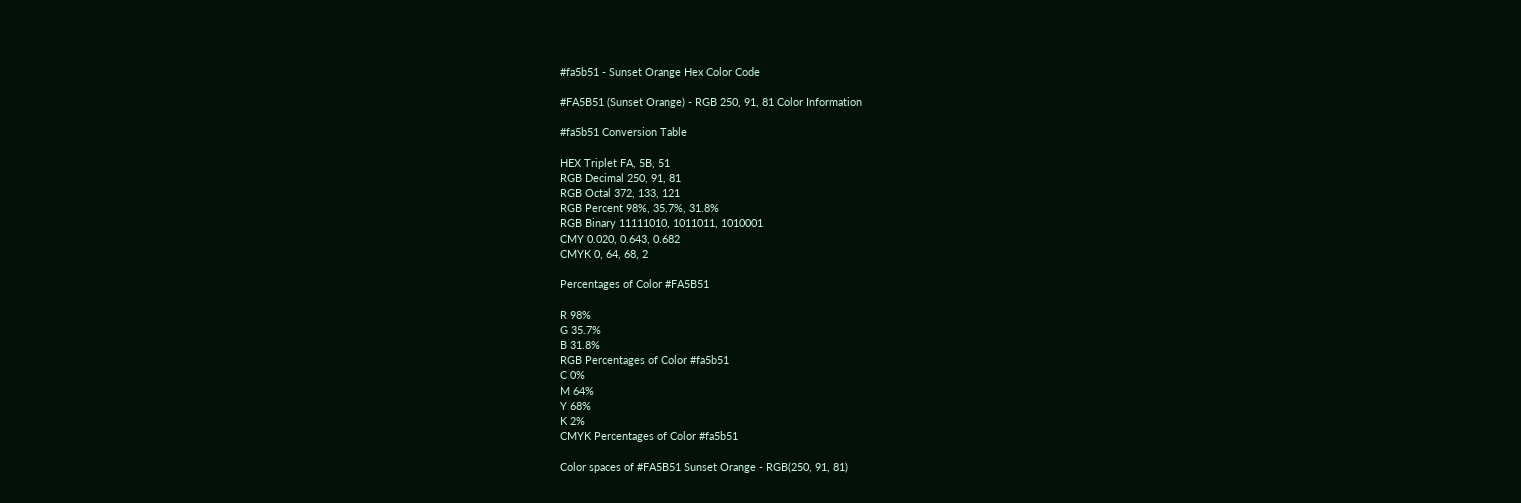#fa5b51 - Sunset Orange Hex Color Code

#FA5B51 (Sunset Orange) - RGB 250, 91, 81 Color Information

#fa5b51 Conversion Table

HEX Triplet FA, 5B, 51
RGB Decimal 250, 91, 81
RGB Octal 372, 133, 121
RGB Percent 98%, 35.7%, 31.8%
RGB Binary 11111010, 1011011, 1010001
CMY 0.020, 0.643, 0.682
CMYK 0, 64, 68, 2

Percentages of Color #FA5B51

R 98%
G 35.7%
B 31.8%
RGB Percentages of Color #fa5b51
C 0%
M 64%
Y 68%
K 2%
CMYK Percentages of Color #fa5b51

Color spaces of #FA5B51 Sunset Orange - RGB(250, 91, 81)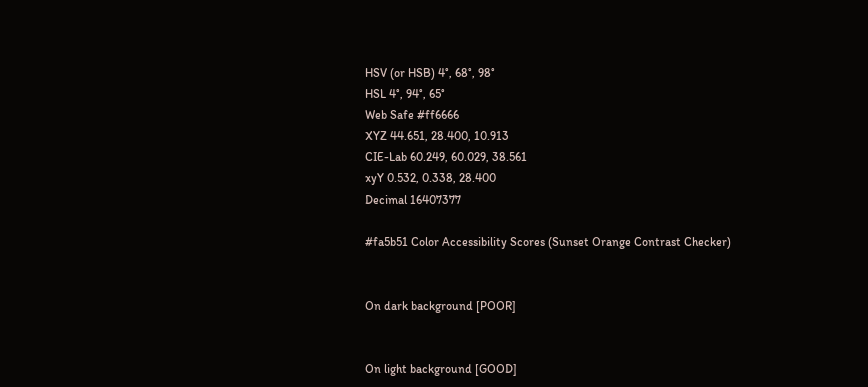HSV (or HSB) 4°, 68°, 98°
HSL 4°, 94°, 65°
Web Safe #ff6666
XYZ 44.651, 28.400, 10.913
CIE-Lab 60.249, 60.029, 38.561
xyY 0.532, 0.338, 28.400
Decimal 16407377

#fa5b51 Color Accessibility Scores (Sunset Orange Contrast Checker)


On dark background [POOR]


On light background [GOOD]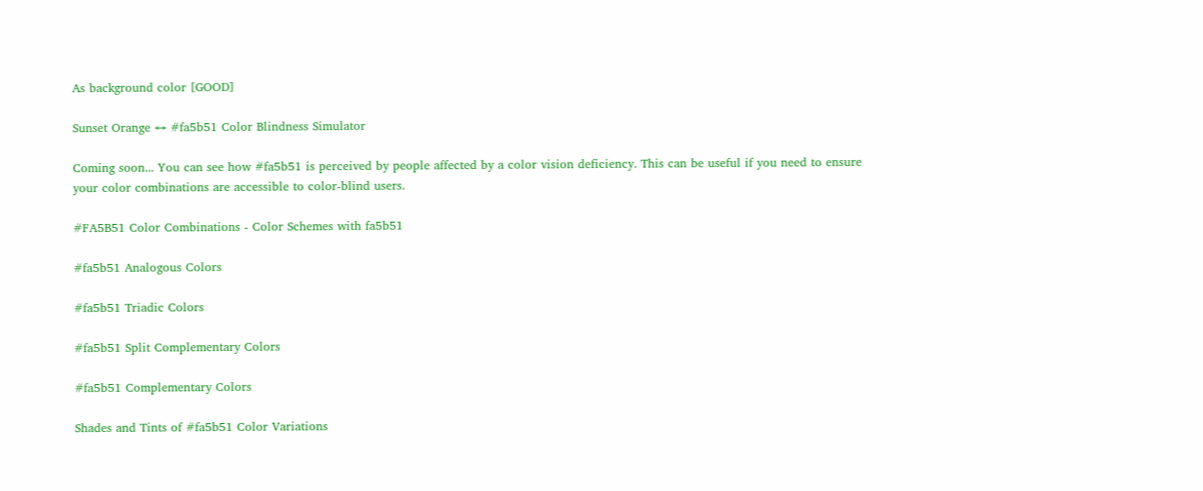As background color [GOOD]

Sunset Orange ↔ #fa5b51 Color Blindness Simulator

Coming soon... You can see how #fa5b51 is perceived by people affected by a color vision deficiency. This can be useful if you need to ensure your color combinations are accessible to color-blind users.

#FA5B51 Color Combinations - Color Schemes with fa5b51

#fa5b51 Analogous Colors

#fa5b51 Triadic Colors

#fa5b51 Split Complementary Colors

#fa5b51 Complementary Colors

Shades and Tints of #fa5b51 Color Variations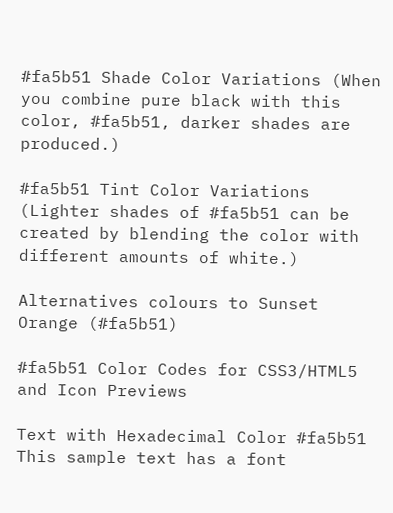#fa5b51 Shade Color Variations (When you combine pure black with this color, #fa5b51, darker shades are produced.)

#fa5b51 Tint Color Variations (Lighter shades of #fa5b51 can be created by blending the color with different amounts of white.)

Alternatives colours to Sunset Orange (#fa5b51)

#fa5b51 Color Codes for CSS3/HTML5 and Icon Previews

Text with Hexadecimal Color #fa5b51
This sample text has a font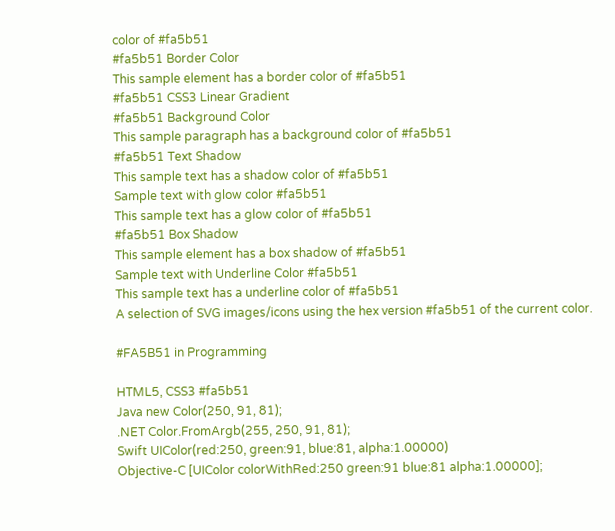color of #fa5b51
#fa5b51 Border Color
This sample element has a border color of #fa5b51
#fa5b51 CSS3 Linear Gradient
#fa5b51 Background Color
This sample paragraph has a background color of #fa5b51
#fa5b51 Text Shadow
This sample text has a shadow color of #fa5b51
Sample text with glow color #fa5b51
This sample text has a glow color of #fa5b51
#fa5b51 Box Shadow
This sample element has a box shadow of #fa5b51
Sample text with Underline Color #fa5b51
This sample text has a underline color of #fa5b51
A selection of SVG images/icons using the hex version #fa5b51 of the current color.

#FA5B51 in Programming

HTML5, CSS3 #fa5b51
Java new Color(250, 91, 81);
.NET Color.FromArgb(255, 250, 91, 81);
Swift UIColor(red:250, green:91, blue:81, alpha:1.00000)
Objective-C [UIColor colorWithRed:250 green:91 blue:81 alpha:1.00000];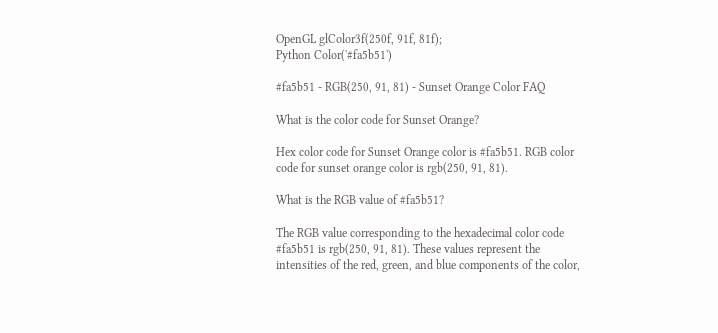OpenGL glColor3f(250f, 91f, 81f);
Python Color('#fa5b51')

#fa5b51 - RGB(250, 91, 81) - Sunset Orange Color FAQ

What is the color code for Sunset Orange?

Hex color code for Sunset Orange color is #fa5b51. RGB color code for sunset orange color is rgb(250, 91, 81).

What is the RGB value of #fa5b51?

The RGB value corresponding to the hexadecimal color code #fa5b51 is rgb(250, 91, 81). These values represent the intensities of the red, green, and blue components of the color,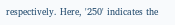respectively. Here, '250' indicates the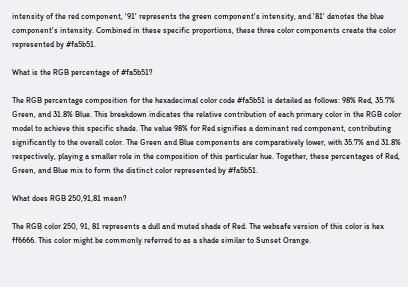intensity of the red component, '91' represents the green component's intensity, and '81' denotes the blue component's intensity. Combined in these specific proportions, these three color components create the color represented by #fa5b51.

What is the RGB percentage of #fa5b51?

The RGB percentage composition for the hexadecimal color code #fa5b51 is detailed as follows: 98% Red, 35.7% Green, and 31.8% Blue. This breakdown indicates the relative contribution of each primary color in the RGB color model to achieve this specific shade. The value 98% for Red signifies a dominant red component, contributing significantly to the overall color. The Green and Blue components are comparatively lower, with 35.7% and 31.8% respectively, playing a smaller role in the composition of this particular hue. Together, these percentages of Red, Green, and Blue mix to form the distinct color represented by #fa5b51.

What does RGB 250,91,81 mean?

The RGB color 250, 91, 81 represents a dull and muted shade of Red. The websafe version of this color is hex ff6666. This color might be commonly referred to as a shade similar to Sunset Orange.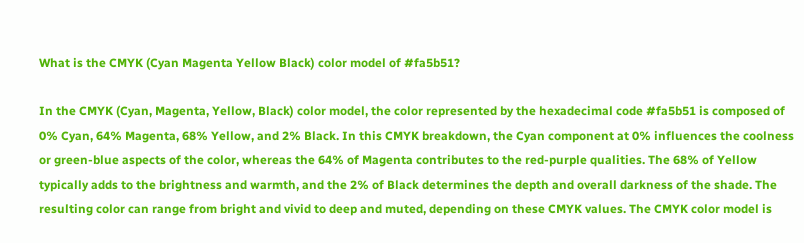What is the CMYK (Cyan Magenta Yellow Black) color model of #fa5b51?

In the CMYK (Cyan, Magenta, Yellow, Black) color model, the color represented by the hexadecimal code #fa5b51 is composed of 0% Cyan, 64% Magenta, 68% Yellow, and 2% Black. In this CMYK breakdown, the Cyan component at 0% influences the coolness or green-blue aspects of the color, whereas the 64% of Magenta contributes to the red-purple qualities. The 68% of Yellow typically adds to the brightness and warmth, and the 2% of Black determines the depth and overall darkness of the shade. The resulting color can range from bright and vivid to deep and muted, depending on these CMYK values. The CMYK color model is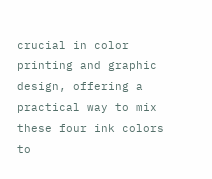crucial in color printing and graphic design, offering a practical way to mix these four ink colors to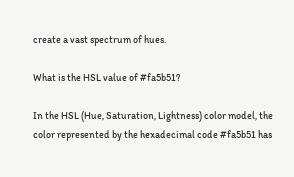create a vast spectrum of hues.

What is the HSL value of #fa5b51?

In the HSL (Hue, Saturation, Lightness) color model, the color represented by the hexadecimal code #fa5b51 has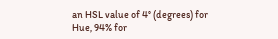an HSL value of 4° (degrees) for Hue, 94% for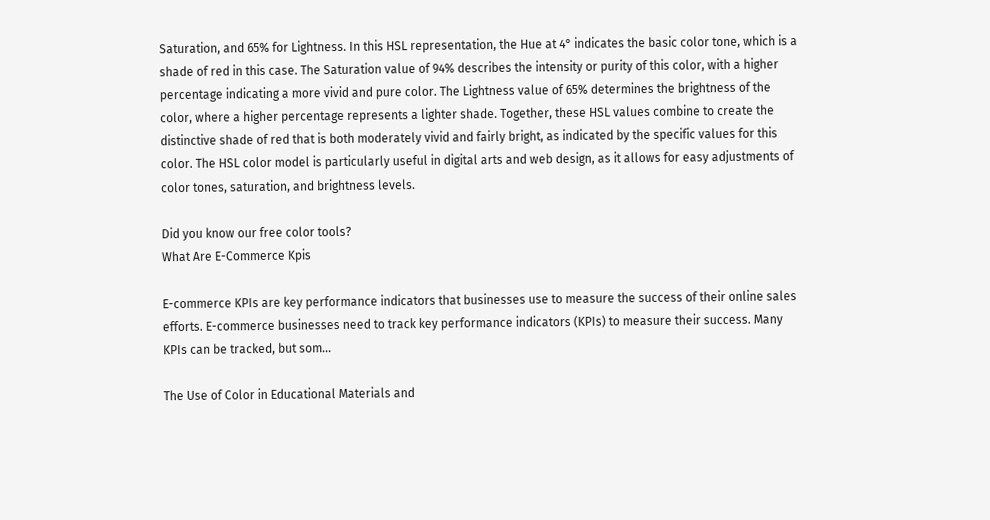Saturation, and 65% for Lightness. In this HSL representation, the Hue at 4° indicates the basic color tone, which is a shade of red in this case. The Saturation value of 94% describes the intensity or purity of this color, with a higher percentage indicating a more vivid and pure color. The Lightness value of 65% determines the brightness of the color, where a higher percentage represents a lighter shade. Together, these HSL values combine to create the distinctive shade of red that is both moderately vivid and fairly bright, as indicated by the specific values for this color. The HSL color model is particularly useful in digital arts and web design, as it allows for easy adjustments of color tones, saturation, and brightness levels.

Did you know our free color tools?
What Are E-Commerce Kpis

E-commerce KPIs are key performance indicators that businesses use to measure the success of their online sales efforts. E-commerce businesses need to track key performance indicators (KPIs) to measure their success. Many KPIs can be tracked, but som...

The Use of Color in Educational Materials and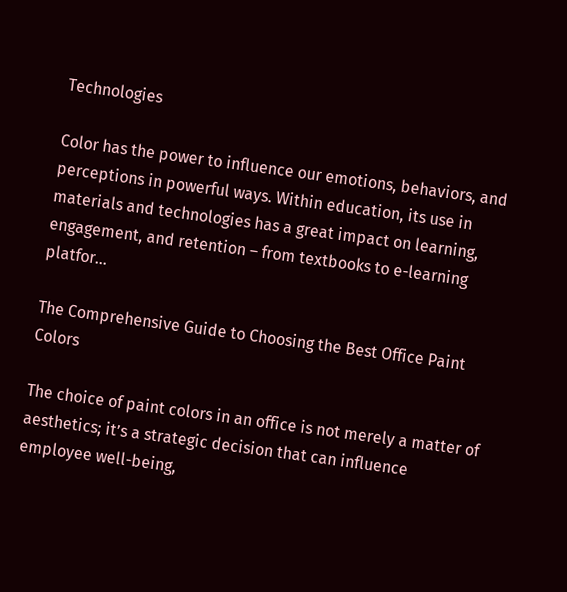Technologies

Color has the power to influence our emotions, behaviors, and perceptions in powerful ways. Within education, its use in materials and technologies has a great impact on learning, engagement, and retention – from textbooks to e-learning platfor...

The Comprehensive Guide to Choosing the Best Office Paint Colors

The choice of paint colors in an office is not merely a matter of aesthetics; it’s a strategic decision that can influence employee well-being,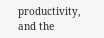productivity, and the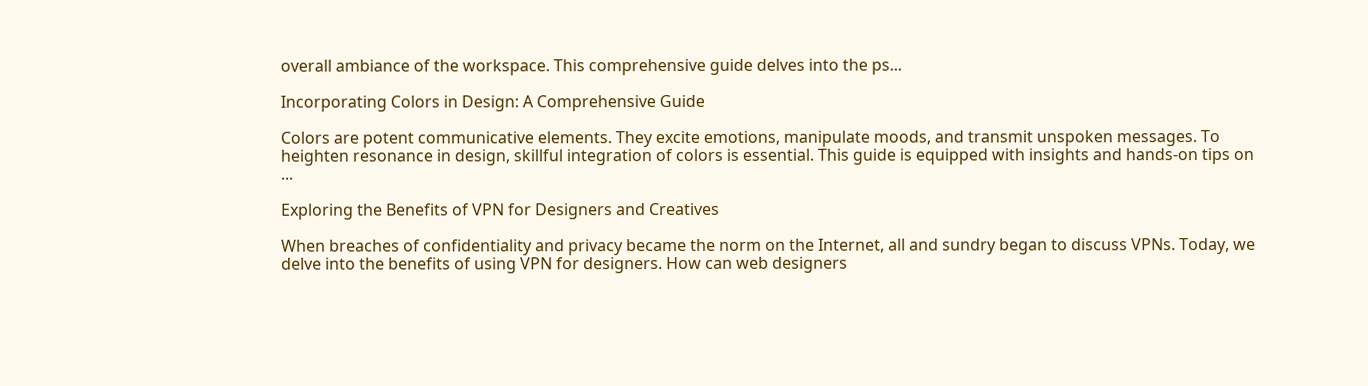overall ambiance of the workspace. This comprehensive guide delves into the ps...

Incorporating Colors in Design: A Comprehensive Guide

Colors are potent communicative elements. They excite emotions, manipulate moods, and transmit unspoken messages. To heighten resonance in design, skillful integration of colors is essential. This guide is equipped with insights and hands-on tips on ...

Exploring the Benefits of VPN for Designers and Creatives

When breaches of confidentiality and privacy became the norm on the Internet, all and sundry began to discuss VPNs. Today, we delve into the benefits of using VPN for designers. How can web designers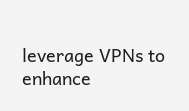leverage VPNs to enhance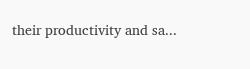their productivity and sa...